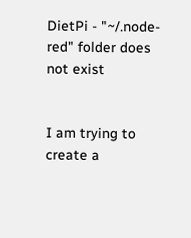DietPi - "~/.node-red" folder does not exist


I am trying to create a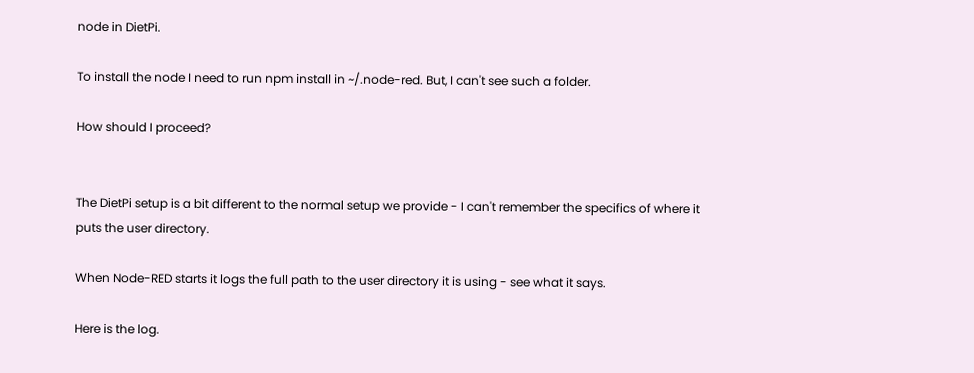node in DietPi.

To install the node I need to run npm install in ~/.node-red. But, I can't see such a folder.

How should I proceed?


The DietPi setup is a bit different to the normal setup we provide - I can't remember the specifics of where it puts the user directory.

When Node-RED starts it logs the full path to the user directory it is using - see what it says.

Here is the log.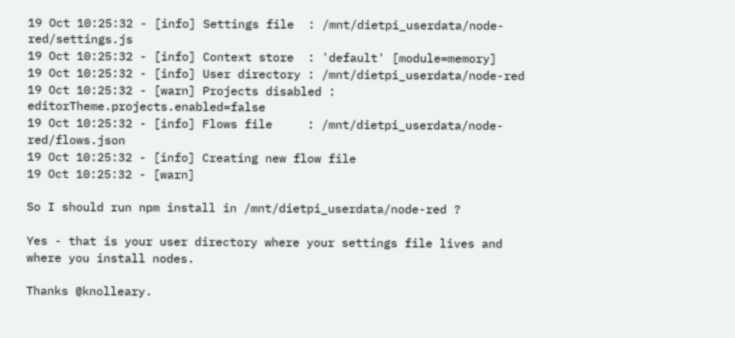19 Oct 10:25:32 - [info] Settings file  : /mnt/dietpi_userdata/node-red/settings.js
19 Oct 10:25:32 - [info] Context store  : 'default' [module=memory]
19 Oct 10:25:32 - [info] User directory : /mnt/dietpi_userdata/node-red
19 Oct 10:25:32 - [warn] Projects disabled : editorTheme.projects.enabled=false
19 Oct 10:25:32 - [info] Flows file     : /mnt/dietpi_userdata/node-red/flows.json
19 Oct 10:25:32 - [info] Creating new flow file
19 Oct 10:25:32 - [warn]

So I should run npm install in /mnt/dietpi_userdata/node-red ?

Yes - that is your user directory where your settings file lives and where you install nodes.

Thanks @knolleary.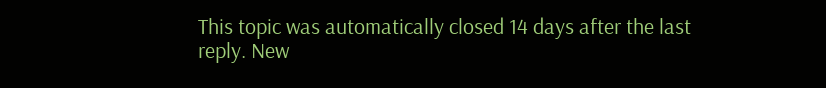This topic was automatically closed 14 days after the last reply. New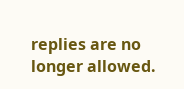replies are no longer allowed.